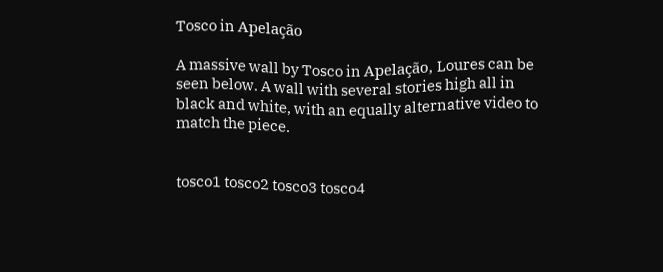Tosco in Apelação

A massive wall by Tosco in Apelação, Loures can be seen below. A wall with several stories high all in black and white, with an equally alternative video to match the piece.


tosco1 tosco2 tosco3 tosco4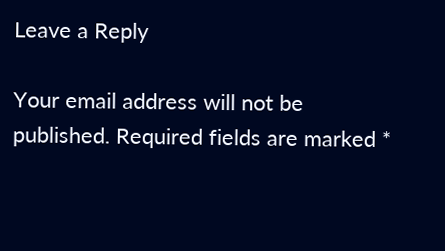Leave a Reply

Your email address will not be published. Required fields are marked *